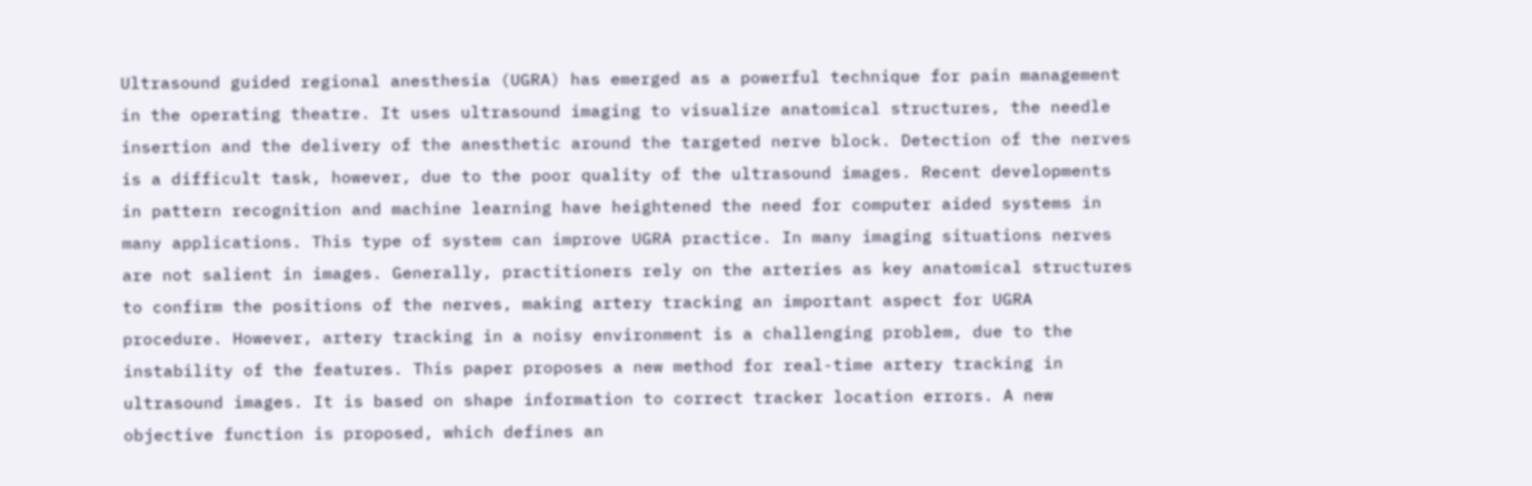Ultrasound guided regional anesthesia (UGRA) has emerged as a powerful technique for pain management in the operating theatre. It uses ultrasound imaging to visualize anatomical structures, the needle insertion and the delivery of the anesthetic around the targeted nerve block. Detection of the nerves is a difficult task, however, due to the poor quality of the ultrasound images. Recent developments in pattern recognition and machine learning have heightened the need for computer aided systems in many applications. This type of system can improve UGRA practice. In many imaging situations nerves are not salient in images. Generally, practitioners rely on the arteries as key anatomical structures to confirm the positions of the nerves, making artery tracking an important aspect for UGRA procedure. However, artery tracking in a noisy environment is a challenging problem, due to the instability of the features. This paper proposes a new method for real-time artery tracking in ultrasound images. It is based on shape information to correct tracker location errors. A new objective function is proposed, which defines an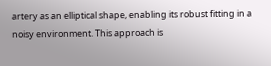artery as an elliptical shape, enabling its robust fitting in a noisy environment. This approach is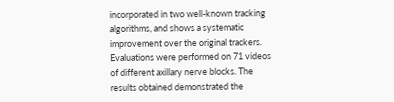incorporated in two well-known tracking algorithms, and shows a systematic improvement over the original trackers. Evaluations were performed on 71 videos of different axillary nerve blocks. The results obtained demonstrated the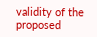validity of the proposed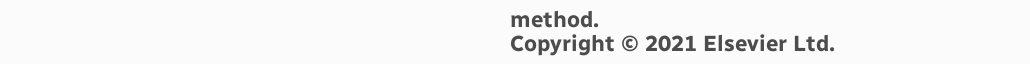method.
Copyright © 2021 Elsevier Ltd.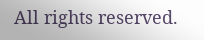All rights reserved.